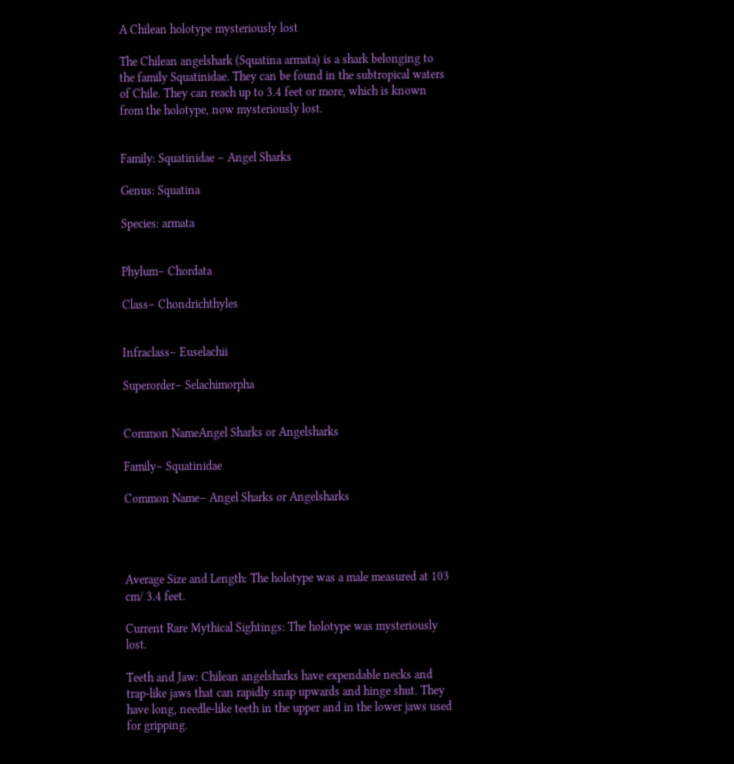A Chilean holotype mysteriously lost

The Chilean angelshark (Squatina armata) is a shark belonging to the family Squatinidae. They can be found in the subtropical waters of Chile. They can reach up to 3.4 feet or more, which is known from the holotype, now mysteriously lost.


Family: Squatinidae – Angel Sharks

Genus: Squatina

Species: armata


Phylum– Chordata

Class– Chondrichthyles


Infraclass– Euselachii

Superorder– Selachimorpha


Common NameAngel Sharks or Angelsharks

Family– Squatinidae

Common Name– Angel Sharks or Angelsharks




Average Size and Length: The holotype was a male measured at 103 cm/ 3.4 feet.

Current Rare Mythical Sightings: The holotype was mysteriously lost.

Teeth and Jaw: Chilean angelsharks have expendable necks and trap-like jaws that can rapidly snap upwards and hinge shut. They have long, needle-like teeth in the upper and in the lower jaws used for gripping.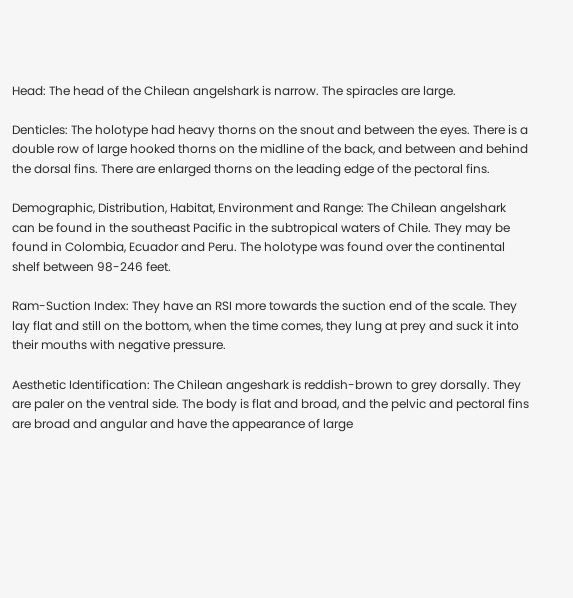Head: The head of the Chilean angelshark is narrow. The spiracles are large.

Denticles: The holotype had heavy thorns on the snout and between the eyes. There is a double row of large hooked thorns on the midline of the back, and between and behind the dorsal fins. There are enlarged thorns on the leading edge of the pectoral fins.

Demographic, Distribution, Habitat, Environment and Range: The Chilean angelshark can be found in the southeast Pacific in the subtropical waters of Chile. They may be found in Colombia, Ecuador and Peru. The holotype was found over the continental shelf between 98-246 feet.

Ram-Suction Index: They have an RSI more towards the suction end of the scale. They lay flat and still on the bottom, when the time comes, they lung at prey and suck it into their mouths with negative pressure.

Aesthetic Identification: The Chilean angeshark is reddish-brown to grey dorsally. They are paler on the ventral side. The body is flat and broad, and the pelvic and pectoral fins are broad and angular and have the appearance of large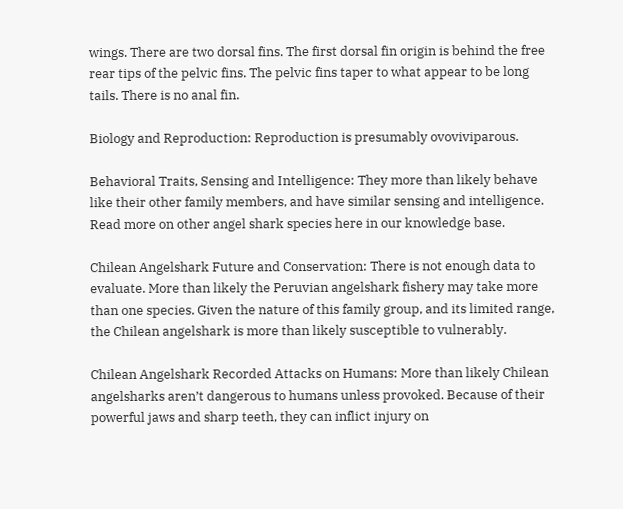wings. There are two dorsal fins. The first dorsal fin origin is behind the free rear tips of the pelvic fins. The pelvic fins taper to what appear to be long tails. There is no anal fin.

Biology and Reproduction: Reproduction is presumably ovoviviparous.

Behavioral Traits, Sensing and Intelligence: They more than likely behave like their other family members, and have similar sensing and intelligence. Read more on other angel shark species here in our knowledge base.

Chilean Angelshark Future and Conservation: There is not enough data to evaluate. More than likely the Peruvian angelshark fishery may take more than one species. Given the nature of this family group, and its limited range, the Chilean angelshark is more than likely susceptible to vulnerably.

Chilean Angelshark Recorded Attacks on Humans: More than likely Chilean angelsharks aren’t dangerous to humans unless provoked. Because of their powerful jaws and sharp teeth, they can inflict injury on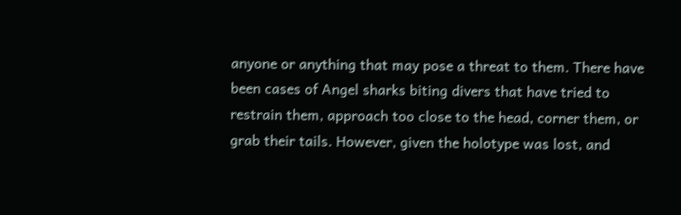anyone or anything that may pose a threat to them. There have been cases of Angel sharks biting divers that have tried to restrain them, approach too close to the head, corner them, or grab their tails. However, given the holotype was lost, and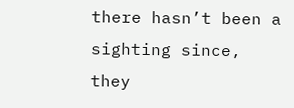there hasn’t been a sighting since, they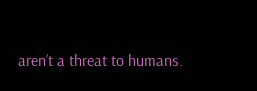aren’t a threat to humans.